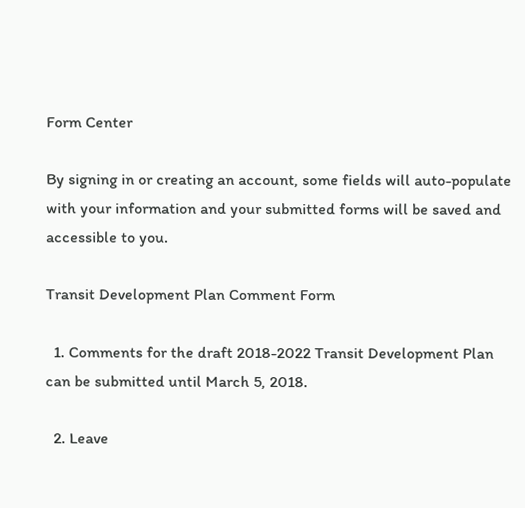Form Center

By signing in or creating an account, some fields will auto-populate with your information and your submitted forms will be saved and accessible to you.

Transit Development Plan Comment Form

  1. Comments for the draft 2018-2022 Transit Development Plan can be submitted until March 5, 2018.

  2. Leave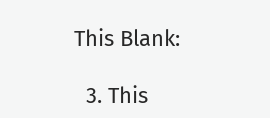This Blank:

  3. This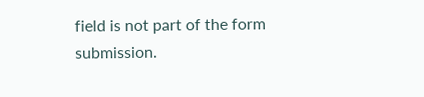field is not part of the form submission.